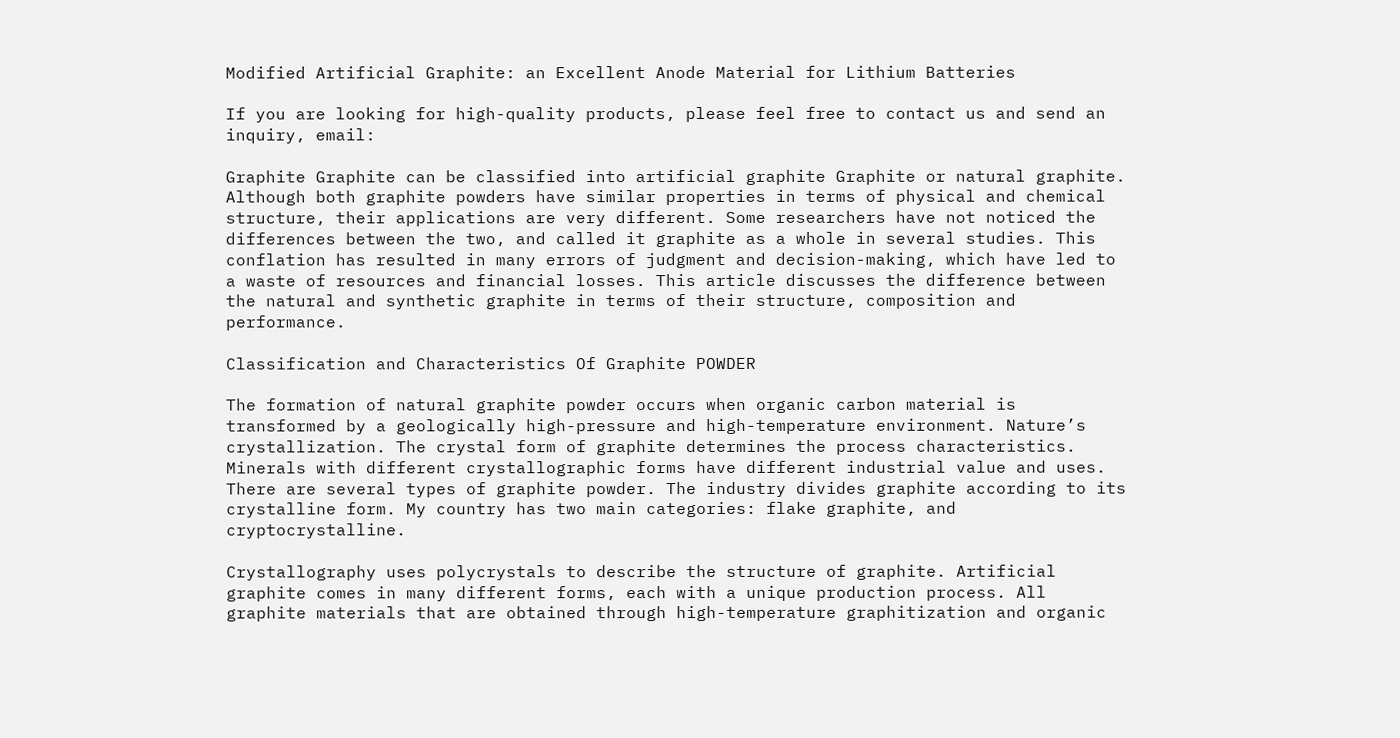Modified Artificial Graphite: an Excellent Anode Material for Lithium Batteries

If you are looking for high-quality products, please feel free to contact us and send an inquiry, email:

Graphite Graphite can be classified into artificial graphite Graphite or natural graphite. Although both graphite powders have similar properties in terms of physical and chemical structure, their applications are very different. Some researchers have not noticed the differences between the two, and called it graphite as a whole in several studies. This conflation has resulted in many errors of judgment and decision-making, which have led to a waste of resources and financial losses. This article discusses the difference between the natural and synthetic graphite in terms of their structure, composition and performance.

Classification and Characteristics Of Graphite POWDER

The formation of natural graphite powder occurs when organic carbon material is transformed by a geologically high-pressure and high-temperature environment. Nature’s crystallization. The crystal form of graphite determines the process characteristics. Minerals with different crystallographic forms have different industrial value and uses. There are several types of graphite powder. The industry divides graphite according to its crystalline form. My country has two main categories: flake graphite, and cryptocrystalline.

Crystallography uses polycrystals to describe the structure of graphite. Artificial graphite comes in many different forms, each with a unique production process. All graphite materials that are obtained through high-temperature graphitization and organic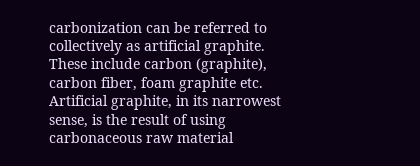carbonization can be referred to collectively as artificial graphite. These include carbon (graphite), carbon fiber, foam graphite etc. Artificial graphite, in its narrowest sense, is the result of using carbonaceous raw material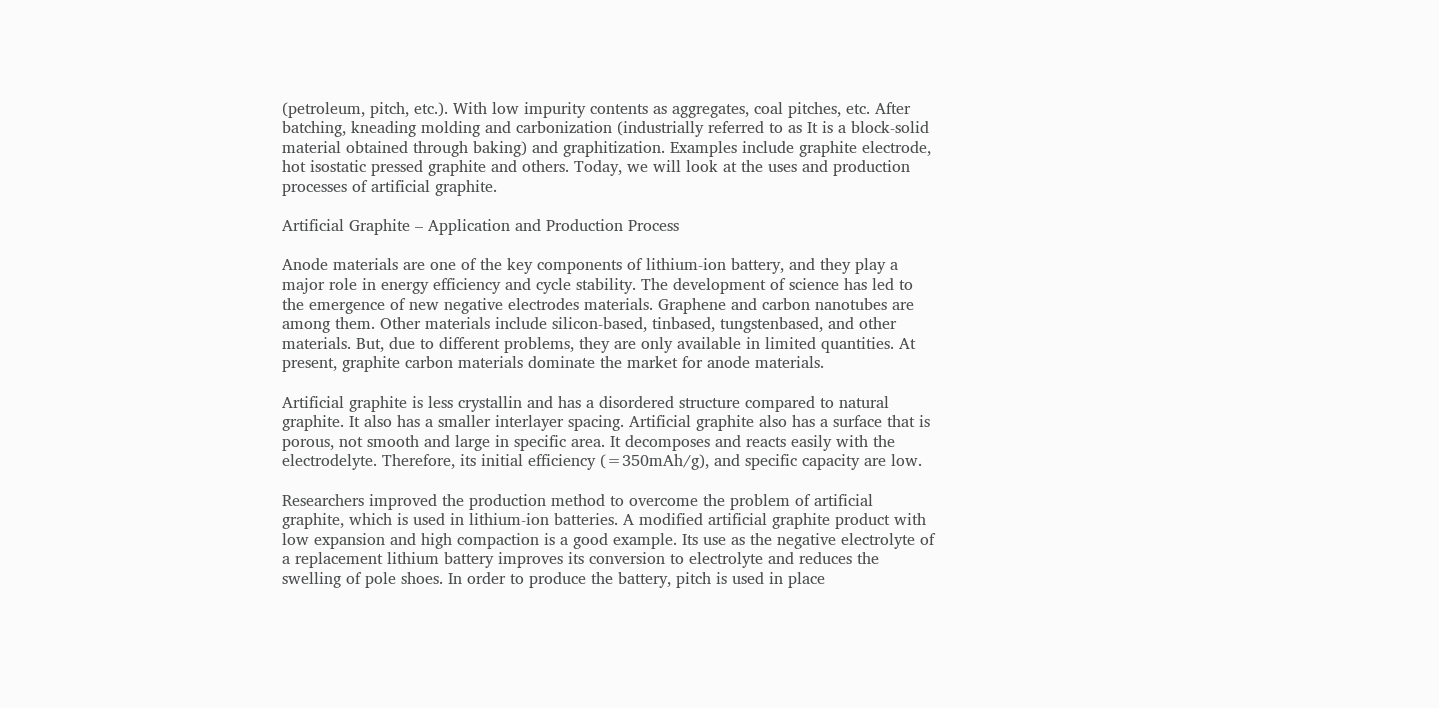(petroleum, pitch, etc.). With low impurity contents as aggregates, coal pitches, etc. After batching, kneading molding and carbonization (industrially referred to as It is a block-solid material obtained through baking) and graphitization. Examples include graphite electrode, hot isostatic pressed graphite and others. Today, we will look at the uses and production processes of artificial graphite.

Artificial Graphite – Application and Production Process

Anode materials are one of the key components of lithium-ion battery, and they play a major role in energy efficiency and cycle stability. The development of science has led to the emergence of new negative electrodes materials. Graphene and carbon nanotubes are among them. Other materials include silicon-based, tinbased, tungstenbased, and other materials. But, due to different problems, they are only available in limited quantities. At present, graphite carbon materials dominate the market for anode materials.

Artificial graphite is less crystallin and has a disordered structure compared to natural graphite. It also has a smaller interlayer spacing. Artificial graphite also has a surface that is porous, not smooth and large in specific area. It decomposes and reacts easily with the electrodelyte. Therefore, its initial efficiency (=350mAh/g), and specific capacity are low.

Researchers improved the production method to overcome the problem of artificial graphite, which is used in lithium-ion batteries. A modified artificial graphite product with low expansion and high compaction is a good example. Its use as the negative electrolyte of a replacement lithium battery improves its conversion to electrolyte and reduces the swelling of pole shoes. In order to produce the battery, pitch is used in place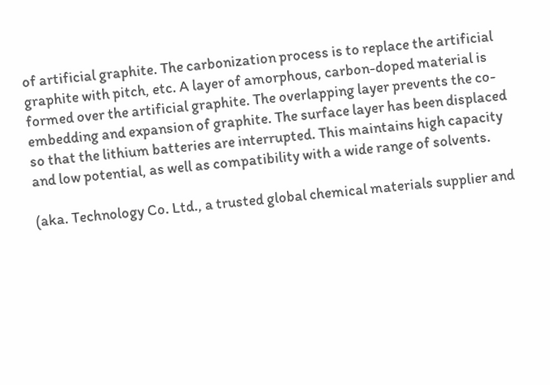of artificial graphite. The carbonization process is to replace the artificial graphite with pitch, etc. A layer of amorphous, carbon-doped material is formed over the artificial graphite. The overlapping layer prevents the co-embedding and expansion of graphite. The surface layer has been displaced so that the lithium batteries are interrupted. This maintains high capacity and low potential, as well as compatibility with a wide range of solvents.

(aka. Technology Co. Ltd., a trusted global chemical materials supplier and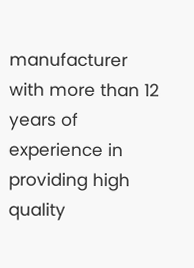manufacturer with more than 12 years of experience in providing high quality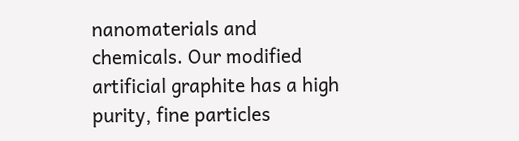nanomaterials and chemicals. Our modified artificial graphite has a high purity, fine particles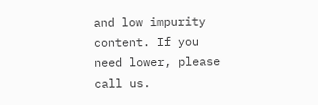and low impurity content. If you need lower, please call us.